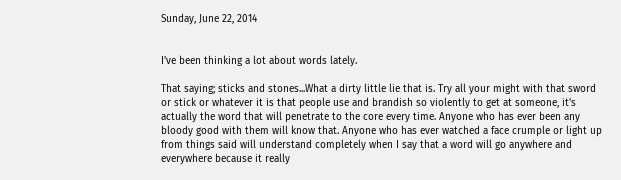Sunday, June 22, 2014


I've been thinking a lot about words lately.

That saying; sticks and stones...What a dirty little lie that is. Try all your might with that sword or stick or whatever it is that people use and brandish so violently to get at someone, it's actually the word that will penetrate to the core every time. Anyone who has ever been any bloody good with them will know that. Anyone who has ever watched a face crumple or light up from things said will understand completely when I say that a word will go anywhere and everywhere because it really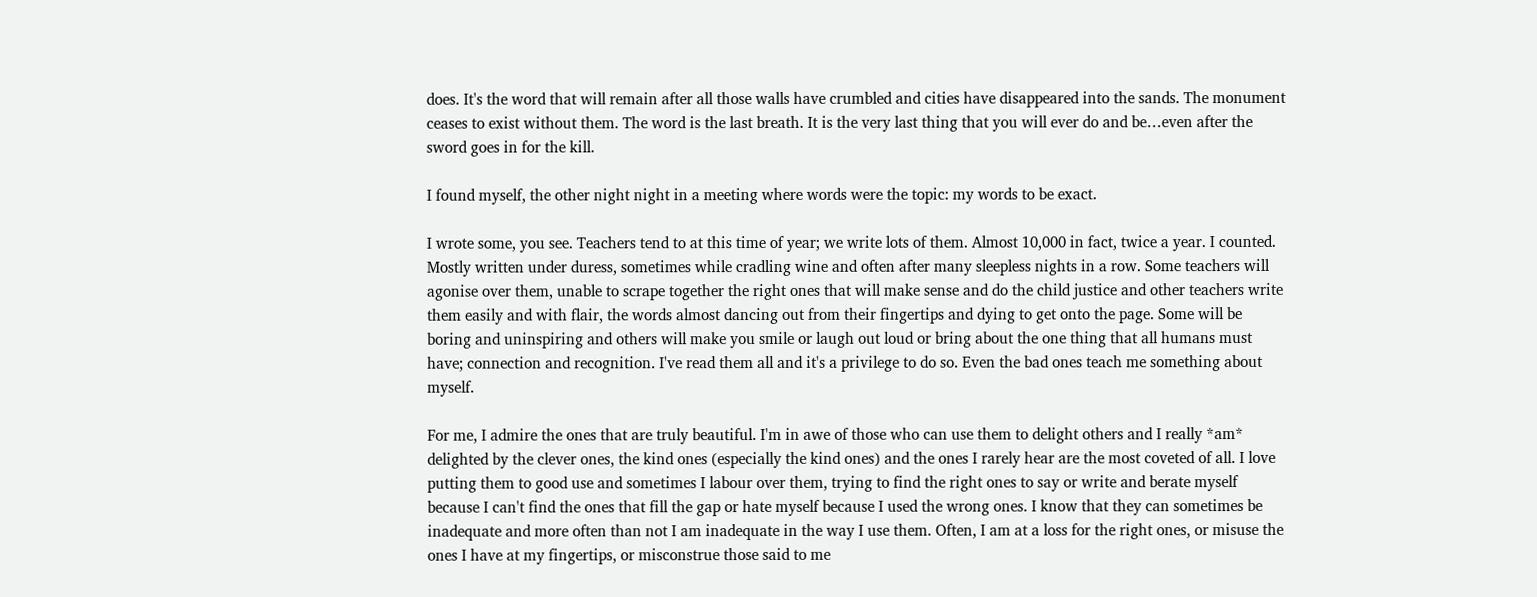does. It's the word that will remain after all those walls have crumbled and cities have disappeared into the sands. The monument ceases to exist without them. The word is the last breath. It is the very last thing that you will ever do and be…even after the sword goes in for the kill.

I found myself, the other night night in a meeting where words were the topic: my words to be exact.

I wrote some, you see. Teachers tend to at this time of year; we write lots of them. Almost 10,000 in fact, twice a year. I counted. Mostly written under duress, sometimes while cradling wine and often after many sleepless nights in a row. Some teachers will agonise over them, unable to scrape together the right ones that will make sense and do the child justice and other teachers write them easily and with flair, the words almost dancing out from their fingertips and dying to get onto the page. Some will be boring and uninspiring and others will make you smile or laugh out loud or bring about the one thing that all humans must have; connection and recognition. I've read them all and it's a privilege to do so. Even the bad ones teach me something about myself.

For me, I admire the ones that are truly beautiful. I'm in awe of those who can use them to delight others and I really *am* delighted by the clever ones, the kind ones (especially the kind ones) and the ones I rarely hear are the most coveted of all. I love putting them to good use and sometimes I labour over them, trying to find the right ones to say or write and berate myself because I can't find the ones that fill the gap or hate myself because I used the wrong ones. I know that they can sometimes be inadequate and more often than not I am inadequate in the way I use them. Often, I am at a loss for the right ones, or misuse the ones I have at my fingertips, or misconstrue those said to me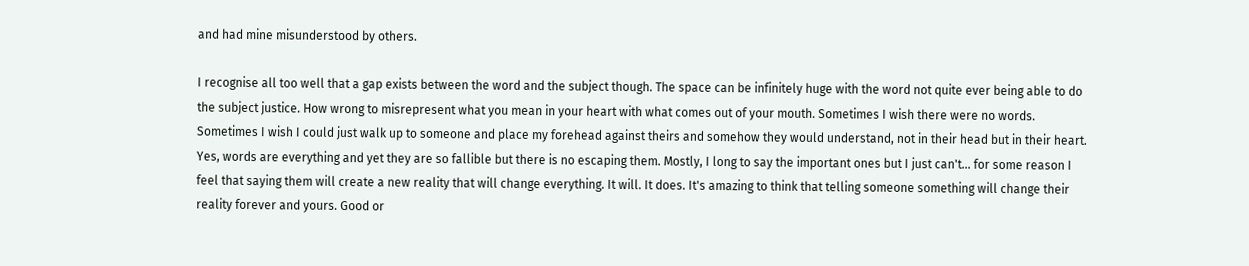and had mine misunderstood by others.

I recognise all too well that a gap exists between the word and the subject though. The space can be infinitely huge with the word not quite ever being able to do the subject justice. How wrong to misrepresent what you mean in your heart with what comes out of your mouth. Sometimes I wish there were no words. Sometimes I wish I could just walk up to someone and place my forehead against theirs and somehow they would understand, not in their head but in their heart. Yes, words are everything and yet they are so fallible but there is no escaping them. Mostly, I long to say the important ones but I just can't... for some reason I feel that saying them will create a new reality that will change everything. It will. It does. It's amazing to think that telling someone something will change their reality forever and yours. Good or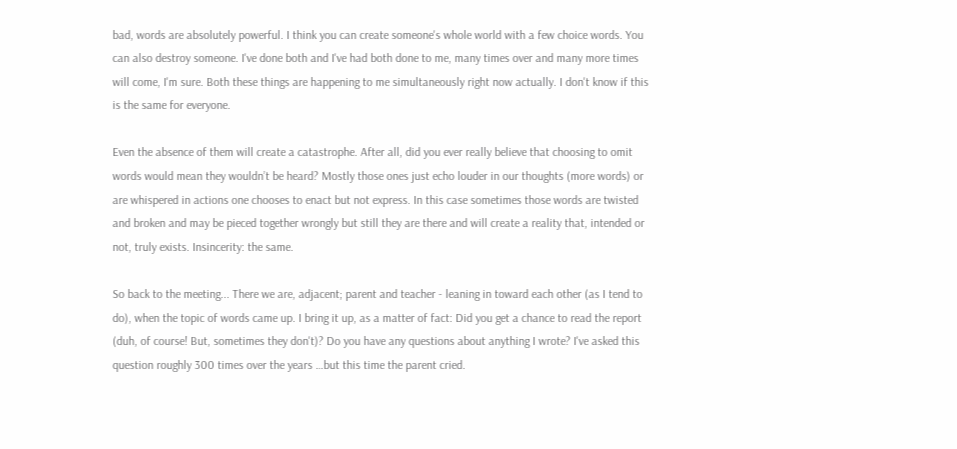bad, words are absolutely powerful. I think you can create someone's whole world with a few choice words. You can also destroy someone. I've done both and I've had both done to me, many times over and many more times will come, I'm sure. Both these things are happening to me simultaneously right now actually. I don't know if this is the same for everyone.

Even the absence of them will create a catastrophe. After all, did you ever really believe that choosing to omit words would mean they wouldn’t be heard? Mostly those ones just echo louder in our thoughts (more words) or are whispered in actions one chooses to enact but not express. In this case sometimes those words are twisted and broken and may be pieced together wrongly but still they are there and will create a reality that, intended or not, truly exists. Insincerity: the same.

So back to the meeting... There we are, adjacent; parent and teacher - leaning in toward each other (as I tend to do), when the topic of words came up. I bring it up, as a matter of fact: Did you get a chance to read the report (duh, of course! But, sometimes they don't)? Do you have any questions about anything I wrote? I've asked this question roughly 300 times over the years …but this time the parent cried.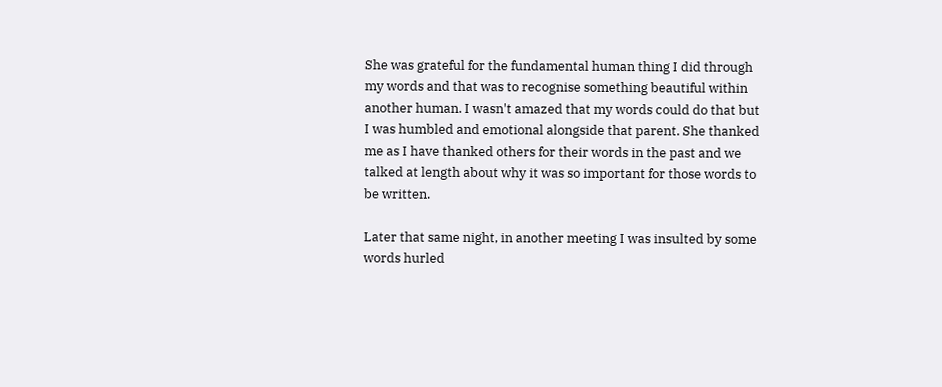She was grateful for the fundamental human thing I did through my words and that was to recognise something beautiful within another human. I wasn't amazed that my words could do that but I was humbled and emotional alongside that parent. She thanked me as I have thanked others for their words in the past and we talked at length about why it was so important for those words to be written.

Later that same night, in another meeting I was insulted by some words hurled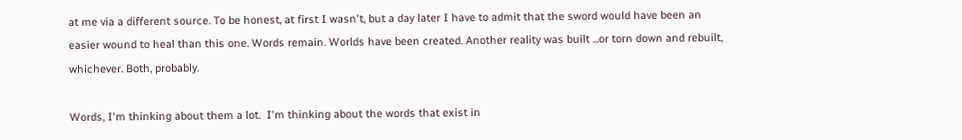at me via a different source. To be honest, at first I wasn't, but a day later I have to admit that the sword would have been an easier wound to heal than this one. Words remain. Worlds have been created. Another reality was built ...or torn down and rebuilt, whichever. Both, probably.

Words, I'm thinking about them a lot.  I'm thinking about the words that exist in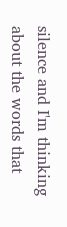silence and I'm thinking about the words that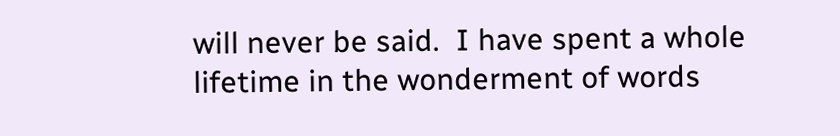will never be said.  I have spent a whole lifetime in the wonderment of words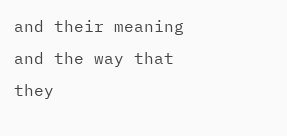and their meaning and the way that they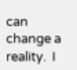can change a reality.  I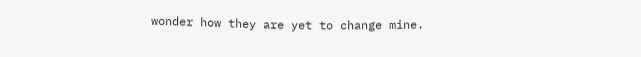wonder how they are yet to change mine.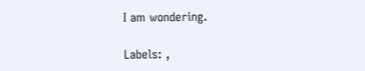I am wondering.

Labels: ,